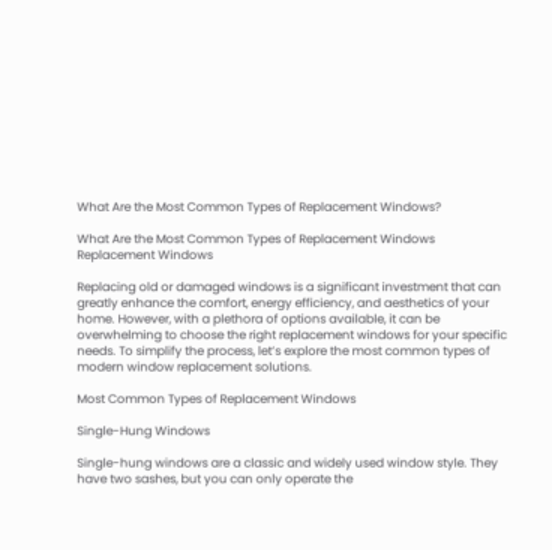What Are the Most Common Types of Replacement Windows?

What Are the Most Common Types of Replacement Windows
Replacement Windows

Replacing old or damaged windows is a significant investment that can greatly enhance the comfort, energy efficiency, and aesthetics of your home. However, with a plethora of options available, it can be overwhelming to choose the right replacement windows for your specific needs. To simplify the process, let’s explore the most common types of modern window replacement solutions.

Most Common Types of Replacement Windows

Single-Hung Windows

Single-hung windows are a classic and widely used window style. They have two sashes, but you can only operate the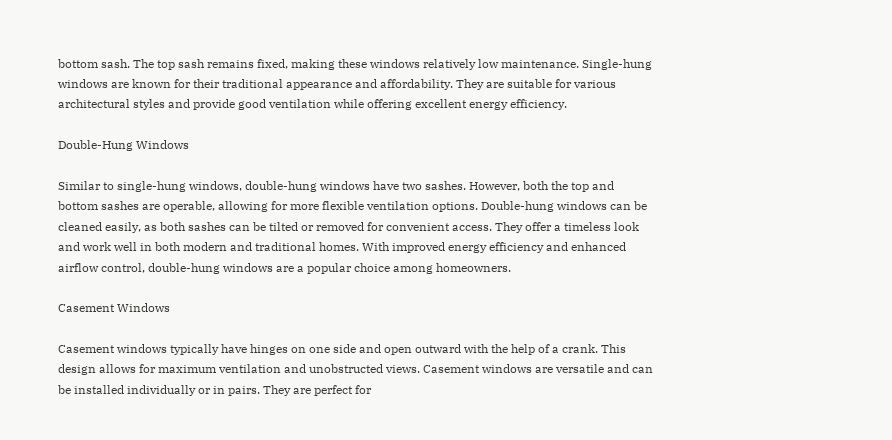bottom sash. The top sash remains fixed, making these windows relatively low maintenance. Single-hung windows are known for their traditional appearance and affordability. They are suitable for various architectural styles and provide good ventilation while offering excellent energy efficiency.

Double-Hung Windows

Similar to single-hung windows, double-hung windows have two sashes. However, both the top and bottom sashes are operable, allowing for more flexible ventilation options. Double-hung windows can be cleaned easily, as both sashes can be tilted or removed for convenient access. They offer a timeless look and work well in both modern and traditional homes. With improved energy efficiency and enhanced airflow control, double-hung windows are a popular choice among homeowners.

Casement Windows

Casement windows typically have hinges on one side and open outward with the help of a crank. This design allows for maximum ventilation and unobstructed views. Casement windows are versatile and can be installed individually or in pairs. They are perfect for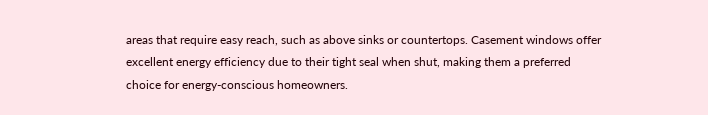areas that require easy reach, such as above sinks or countertops. Casement windows offer excellent energy efficiency due to their tight seal when shut, making them a preferred choice for energy-conscious homeowners.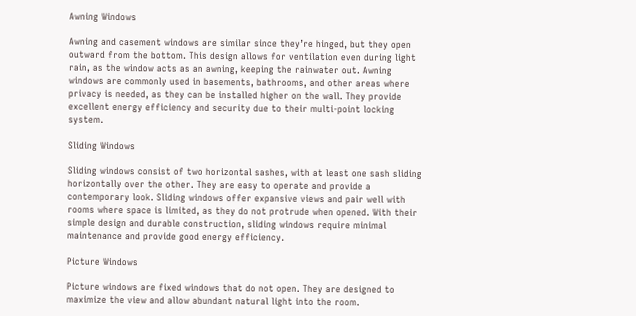Awning Windows

Awning and casement windows are similar since they’re hinged, but they open outward from the bottom. This design allows for ventilation even during light rain, as the window acts as an awning, keeping the rainwater out. Awning windows are commonly used in basements, bathrooms, and other areas where privacy is needed, as they can be installed higher on the wall. They provide excellent energy efficiency and security due to their multi-point locking system.

Sliding Windows

Sliding windows consist of two horizontal sashes, with at least one sash sliding horizontally over the other. They are easy to operate and provide a contemporary look. Sliding windows offer expansive views and pair well with rooms where space is limited, as they do not protrude when opened. With their simple design and durable construction, sliding windows require minimal maintenance and provide good energy efficiency.

Picture Windows

Picture windows are fixed windows that do not open. They are designed to maximize the view and allow abundant natural light into the room.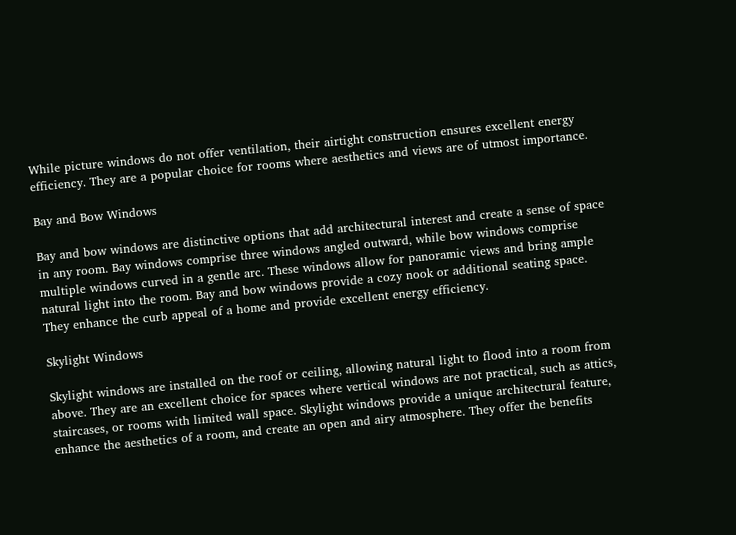While picture windows do not offer ventilation, their airtight construction ensures excellent energy efficiency. They are a popular choice for rooms where aesthetics and views are of utmost importance.

Bay and Bow Windows

Bay and bow windows are distinctive options that add architectural interest and create a sense of space in any room. Bay windows comprise three windows angled outward, while bow windows comprise multiple windows curved in a gentle arc. These windows allow for panoramic views and bring ample natural light into the room. Bay and bow windows provide a cozy nook or additional seating space. They enhance the curb appeal of a home and provide excellent energy efficiency.

Skylight Windows

Skylight windows are installed on the roof or ceiling, allowing natural light to flood into a room from above. They are an excellent choice for spaces where vertical windows are not practical, such as attics, staircases, or rooms with limited wall space. Skylight windows provide a unique architectural feature, enhance the aesthetics of a room, and create an open and airy atmosphere. They offer the benefits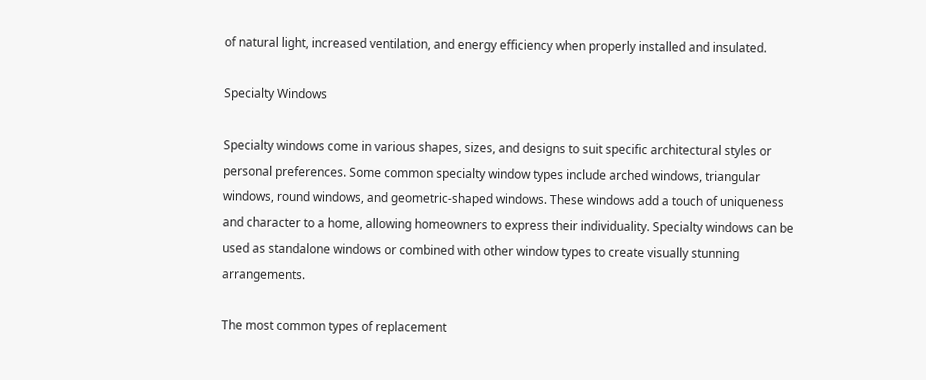of natural light, increased ventilation, and energy efficiency when properly installed and insulated.

Specialty Windows

Specialty windows come in various shapes, sizes, and designs to suit specific architectural styles or personal preferences. Some common specialty window types include arched windows, triangular windows, round windows, and geometric-shaped windows. These windows add a touch of uniqueness and character to a home, allowing homeowners to express their individuality. Specialty windows can be used as standalone windows or combined with other window types to create visually stunning arrangements.

The most common types of replacement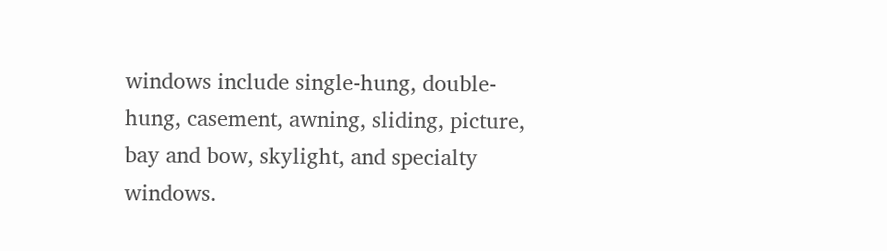windows include single-hung, double-hung, casement, awning, sliding, picture, bay and bow, skylight, and specialty windows.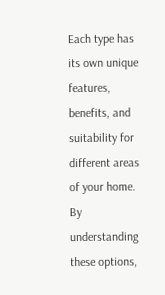Each type has its own unique features, benefits, and suitability for different areas of your home. By understanding these options,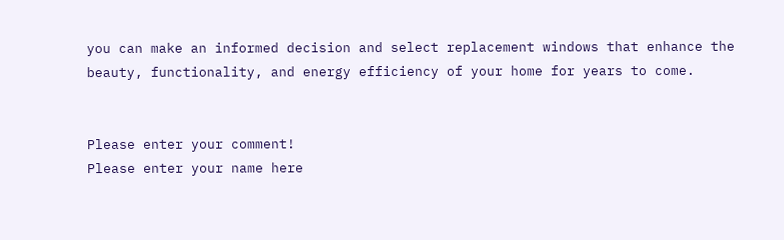you can make an informed decision and select replacement windows that enhance the beauty, functionality, and energy efficiency of your home for years to come.


Please enter your comment!
Please enter your name here